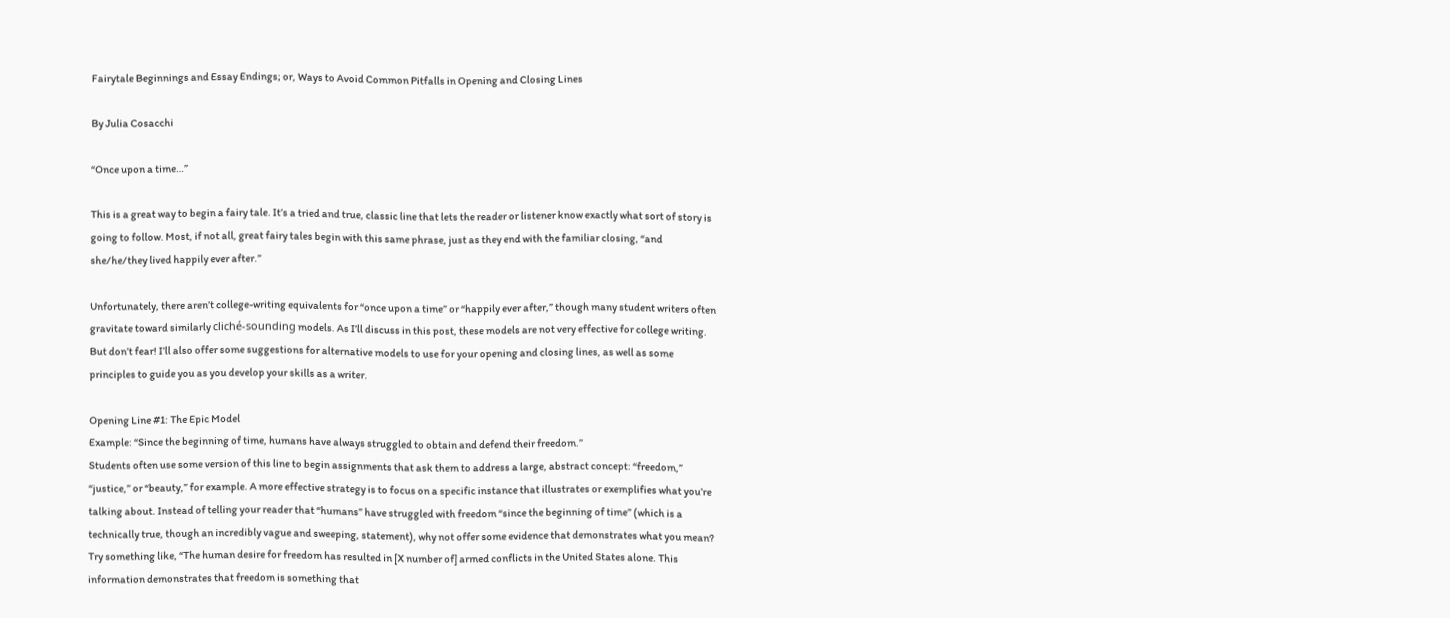Fairytale Beginnings and Essay Endings; or, Ways to Avoid Common Pitfalls in Opening and Closing Lines

By Julia Cosacchi

“Once upon a time…”

This is a great way to begin a fairy tale. It’s a tried and true, classic line that lets the reader or listener know exactly what sort of story is going to follow. Most, if not all, great fairy tales begin with this same phrase, just as they end with the familiar closing, “and she/he/they lived happily ever after.”

Unfortunately, there aren’t college-writing equivalents for “once upon a time” or “happily ever after,” though many student writers often gravitate toward similarly cliché-sounding models. As I’ll discuss in this post, these models are not very effective for college writing. But don’t fear! I’ll also offer some suggestions for alternative models to use for your opening and closing lines, as well as some principles to guide you as you develop your skills as a writer.

Opening Line #1: The Epic Model
Example: “Since the beginning of time, humans have always struggled to obtain and defend their freedom.”
Students often use some version of this line to begin assignments that ask them to address a large, abstract concept: “freedom,” “justice,” or “beauty,” for example. A more effective strategy is to focus on a specific instance that illustrates or exemplifies what you’re talking about. Instead of telling your reader that “humans” have struggled with freedom “since the beginning of time” (which is a technically true, though an incredibly vague and sweeping, statement), why not offer some evidence that demonstrates what you mean? Try something like, “The human desire for freedom has resulted in [X number of] armed conflicts in the United States alone. This information demonstrates that freedom is something that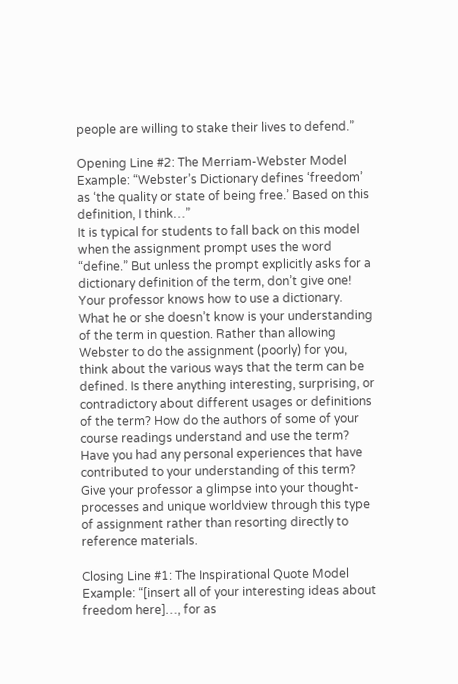people are willing to stake their lives to defend.”

Opening Line #2: The Merriam-Webster Model
Example: “Webster’s Dictionary defines ‘freedom’ as ‘the quality or state of being free.’ Based on this definition, I think…”
It is typical for students to fall back on this model when the assignment prompt uses the word “define.” But unless the prompt explicitly asks for a dictionary definition of the term, don’t give one! Your professor knows how to use a dictionary. What he or she doesn’t know is your understanding of the term in question. Rather than allowing Webster to do the assignment (poorly) for you, think about the various ways that the term can be defined. Is there anything interesting, surprising, or contradictory about different usages or definitions of the term? How do the authors of some of your course readings understand and use the term? Have you had any personal experiences that have contributed to your understanding of this term? Give your professor a glimpse into your thought-processes and unique worldview through this type of assignment rather than resorting directly to reference materials.

Closing Line #1: The Inspirational Quote Model
Example: “[insert all of your interesting ideas about freedom here]…, for as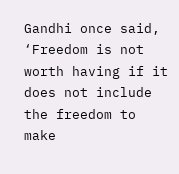Gandhi once said, ‘Freedom is not worth having if it does not include the freedom to make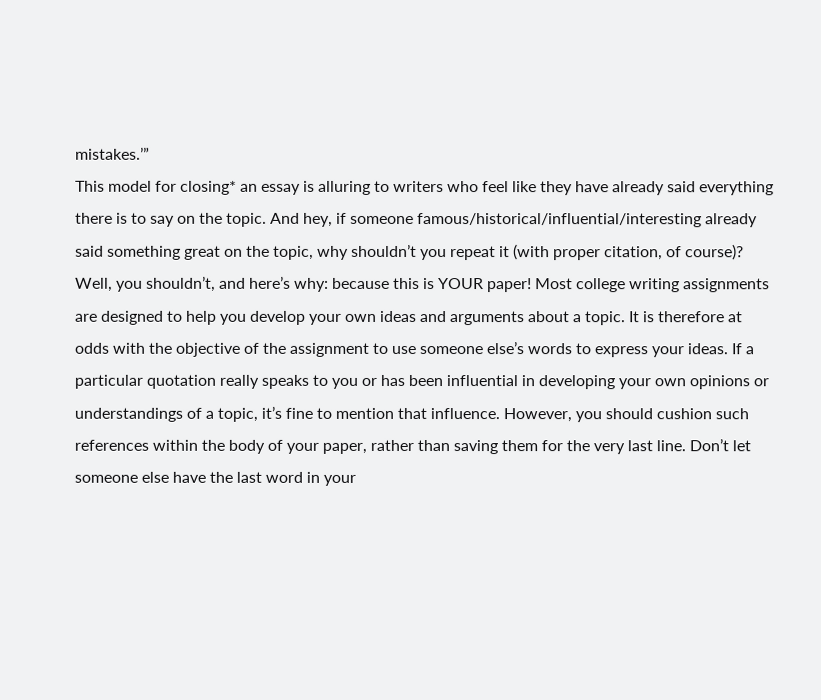mistakes.’”
This model for closing* an essay is alluring to writers who feel like they have already said everything there is to say on the topic. And hey, if someone famous/historical/influential/interesting already said something great on the topic, why shouldn’t you repeat it (with proper citation, of course)? Well, you shouldn’t, and here’s why: because this is YOUR paper! Most college writing assignments are designed to help you develop your own ideas and arguments about a topic. It is therefore at odds with the objective of the assignment to use someone else’s words to express your ideas. If a particular quotation really speaks to you or has been influential in developing your own opinions or understandings of a topic, it’s fine to mention that influence. However, you should cushion such references within the body of your paper, rather than saving them for the very last line. Don’t let someone else have the last word in your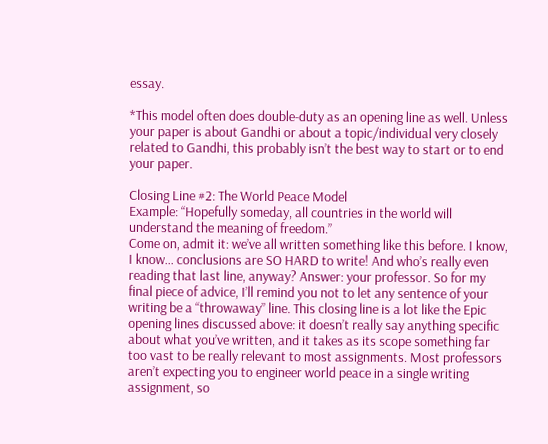essay.

*This model often does double-duty as an opening line as well. Unless your paper is about Gandhi or about a topic/individual very closely related to Gandhi, this probably isn’t the best way to start or to end your paper.

Closing Line #2: The World Peace Model
Example: “Hopefully someday, all countries in the world will understand the meaning of freedom.”
Come on, admit it: we’ve all written something like this before. I know, I know… conclusions are SO HARD to write! And who’s really even reading that last line, anyway? Answer: your professor. So for my final piece of advice, I’ll remind you not to let any sentence of your writing be a “throwaway” line. This closing line is a lot like the Epic opening lines discussed above: it doesn’t really say anything specific about what you’ve written, and it takes as its scope something far too vast to be really relevant to most assignments. Most professors aren’t expecting you to engineer world peace in a single writing assignment, so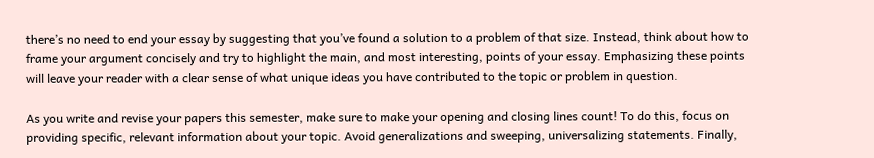there’s no need to end your essay by suggesting that you’ve found a solution to a problem of that size. Instead, think about how to frame your argument concisely and try to highlight the main, and most interesting, points of your essay. Emphasizing these points will leave your reader with a clear sense of what unique ideas you have contributed to the topic or problem in question.

As you write and revise your papers this semester, make sure to make your opening and closing lines count! To do this, focus on providing specific, relevant information about your topic. Avoid generalizations and sweeping, universalizing statements. Finally,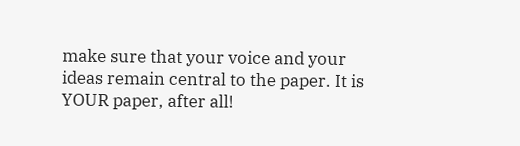make sure that your voice and your ideas remain central to the paper. It is YOUR paper, after all!